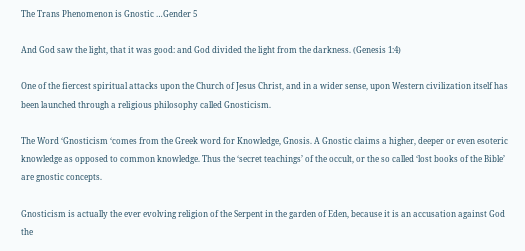The Trans Phenomenon is Gnostic …Gender 5

And God saw the light, that it was good: and God divided the light from the darkness. (Genesis 1:4)

One of the fiercest spiritual attacks upon the Church of Jesus Christ, and in a wider sense, upon Western civilization itself has been launched through a religious philosophy called Gnosticism.

The Word ‘Gnosticism ‘comes from the Greek word for Knowledge, Gnosis. A Gnostic claims a higher, deeper or even esoteric knowledge as opposed to common knowledge. Thus the ‘secret teachings’ of the occult, or the so called ‘lost books of the Bible’ are gnostic concepts.

Gnosticism is actually the ever evolving religion of the Serpent in the garden of Eden, because it is an accusation against God the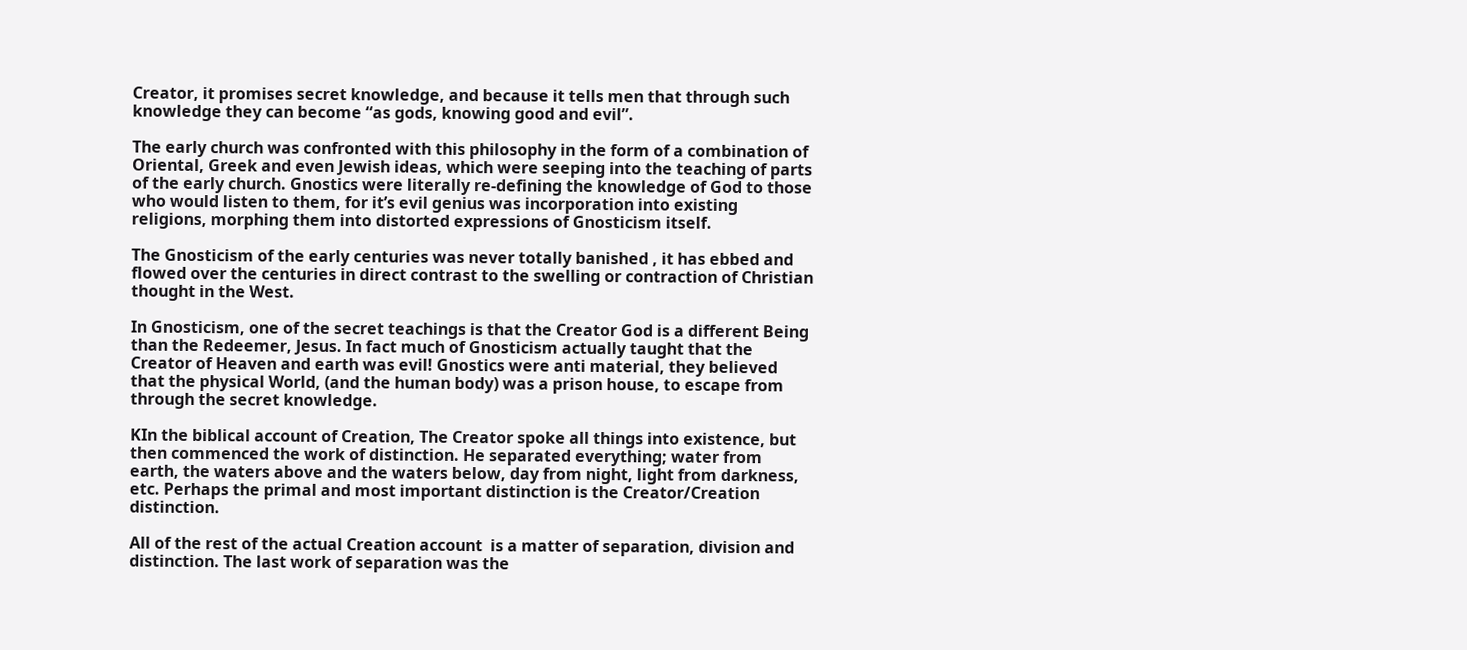Creator, it promises secret knowledge, and because it tells men that through such knowledge they can become “as gods, knowing good and evil”.

The early church was confronted with this philosophy in the form of a combination of Oriental, Greek and even Jewish ideas, which were seeping into the teaching of parts of the early church. Gnostics were literally re-defining the knowledge of God to those who would listen to them, for it’s evil genius was incorporation into existing religions, morphing them into distorted expressions of Gnosticism itself.

The Gnosticism of the early centuries was never totally banished , it has ebbed and flowed over the centuries in direct contrast to the swelling or contraction of Christian thought in the West.

In Gnosticism, one of the secret teachings is that the Creator God is a different Being than the Redeemer, Jesus. In fact much of Gnosticism actually taught that the Creator of Heaven and earth was evil! Gnostics were anti material, they believed that the physical World, (and the human body) was a prison house, to escape from through the secret knowledge.

KIn the biblical account of Creation, The Creator spoke all things into existence, but then commenced the work of distinction. He separated everything; water from earth, the waters above and the waters below, day from night, light from darkness, etc. Perhaps the primal and most important distinction is the Creator/Creation distinction.

All of the rest of the actual Creation account  is a matter of separation, division and distinction. The last work of separation was the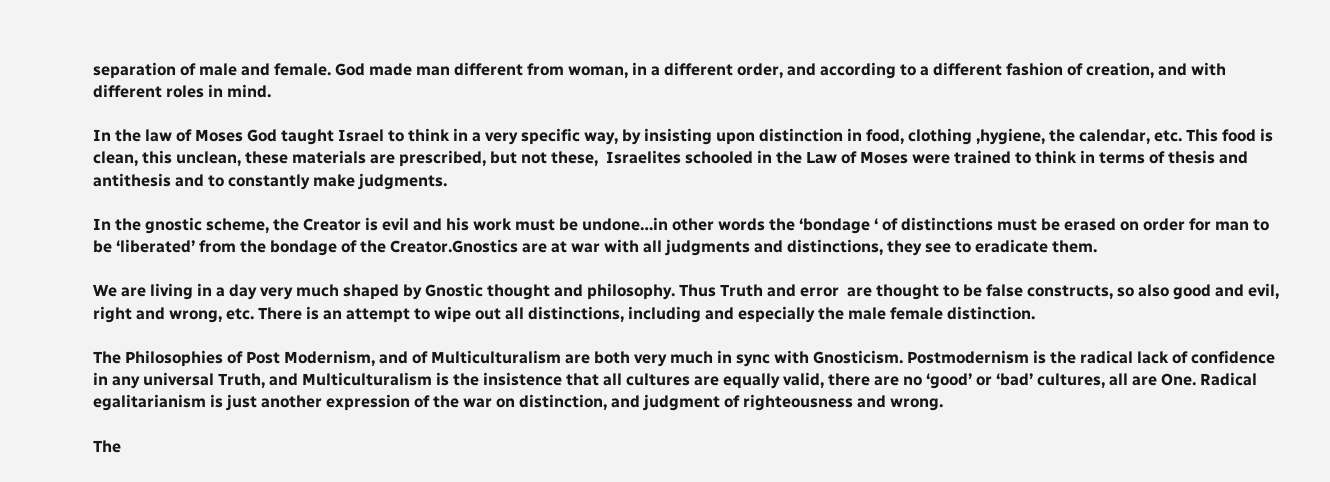separation of male and female. God made man different from woman, in a different order, and according to a different fashion of creation, and with different roles in mind.

In the law of Moses God taught Israel to think in a very specific way, by insisting upon distinction in food, clothing ,hygiene, the calendar, etc. This food is clean, this unclean, these materials are prescribed, but not these,  Israelites schooled in the Law of Moses were trained to think in terms of thesis and antithesis and to constantly make judgments.

In the gnostic scheme, the Creator is evil and his work must be undone…in other words the ‘bondage ‘ of distinctions must be erased on order for man to be ‘liberated’ from the bondage of the Creator.Gnostics are at war with all judgments and distinctions, they see to eradicate them.

We are living in a day very much shaped by Gnostic thought and philosophy. Thus Truth and error  are thought to be false constructs, so also good and evil, right and wrong, etc. There is an attempt to wipe out all distinctions, including and especially the male female distinction.

The Philosophies of Post Modernism, and of Multiculturalism are both very much in sync with Gnosticism. Postmodernism is the radical lack of confidence in any universal Truth, and Multiculturalism is the insistence that all cultures are equally valid, there are no ‘good’ or ‘bad’ cultures, all are One. Radical egalitarianism is just another expression of the war on distinction, and judgment of righteousness and wrong.

The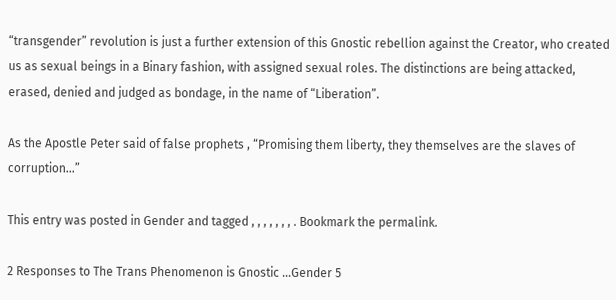“transgender” revolution is just a further extension of this Gnostic rebellion against the Creator, who created us as sexual beings in a Binary fashion, with assigned sexual roles. The distinctions are being attacked, erased, denied and judged as bondage, in the name of “Liberation”.

As the Apostle Peter said of false prophets , “Promising them liberty, they themselves are the slaves of corruption…”

This entry was posted in Gender and tagged , , , , , , , . Bookmark the permalink.

2 Responses to The Trans Phenomenon is Gnostic …Gender 5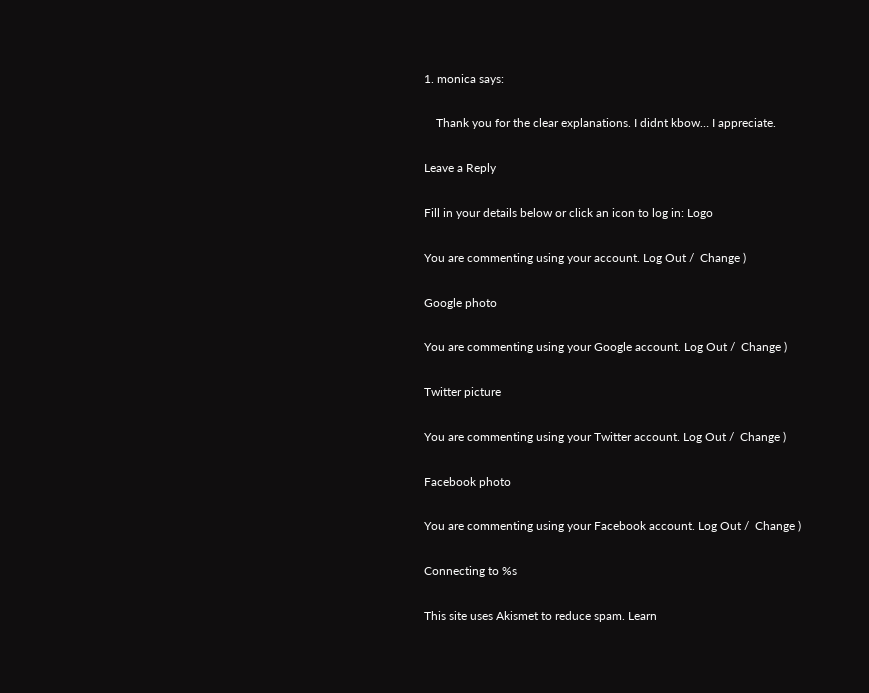1. monica says:

    Thank you for the clear explanations. I didnt kbow… I appreciate.

Leave a Reply

Fill in your details below or click an icon to log in: Logo

You are commenting using your account. Log Out /  Change )

Google photo

You are commenting using your Google account. Log Out /  Change )

Twitter picture

You are commenting using your Twitter account. Log Out /  Change )

Facebook photo

You are commenting using your Facebook account. Log Out /  Change )

Connecting to %s

This site uses Akismet to reduce spam. Learn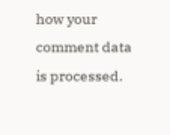how your comment data is processed.